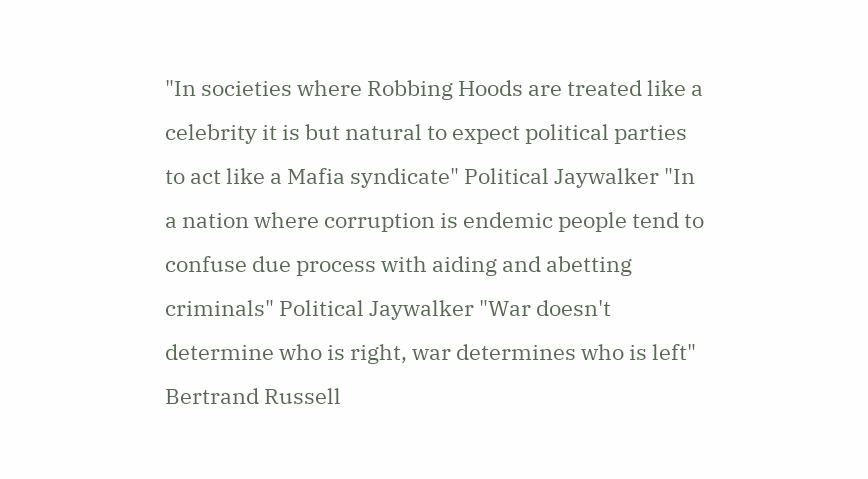"In societies where Robbing Hoods are treated like a celebrity it is but natural to expect political parties to act like a Mafia syndicate" Political Jaywalker "In a nation where corruption is endemic people tend to confuse due process with aiding and abetting criminals" Political Jaywalker "War doesn't determine who is right, war determines who is left" Bertrand Russell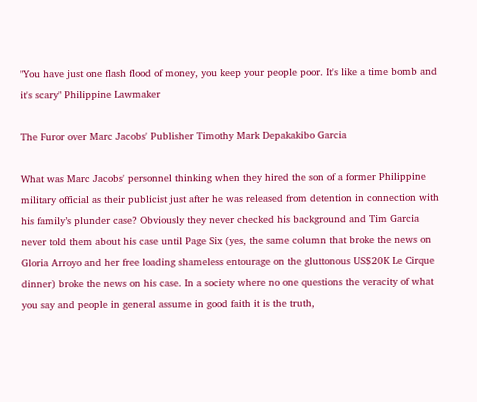"You have just one flash flood of money, you keep your people poor. It's like a time bomb and it's scary" Philippine Lawmaker

The Furor over Marc Jacobs' Publisher Timothy Mark Depakakibo Garcia

What was Marc Jacobs' personnel thinking when they hired the son of a former Philippine military official as their publicist just after he was released from detention in connection with his family’s plunder case? Obviously they never checked his background and Tim Garcia never told them about his case until Page Six (yes, the same column that broke the news on Gloria Arroyo and her free loading shameless entourage on the gluttonous US$20K Le Cirque dinner) broke the news on his case. In a society where no one questions the veracity of what you say and people in general assume in good faith it is the truth,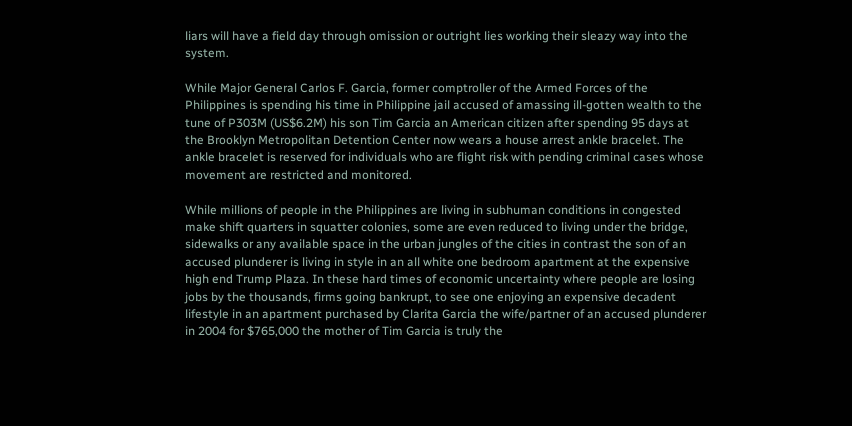liars will have a field day through omission or outright lies working their sleazy way into the system.

While Major General Carlos F. Garcia, former comptroller of the Armed Forces of the Philippines is spending his time in Philippine jail accused of amassing ill-gotten wealth to the tune of P303M (US$6.2M) his son Tim Garcia an American citizen after spending 95 days at the Brooklyn Metropolitan Detention Center now wears a house arrest ankle bracelet. The ankle bracelet is reserved for individuals who are flight risk with pending criminal cases whose movement are restricted and monitored.

While millions of people in the Philippines are living in subhuman conditions in congested make shift quarters in squatter colonies, some are even reduced to living under the bridge, sidewalks or any available space in the urban jungles of the cities in contrast the son of an accused plunderer is living in style in an all white one bedroom apartment at the expensive high end Trump Plaza. In these hard times of economic uncertainty where people are losing jobs by the thousands, firms going bankrupt, to see one enjoying an expensive decadent lifestyle in an apartment purchased by Clarita Garcia the wife/partner of an accused plunderer in 2004 for $765,000 the mother of Tim Garcia is truly the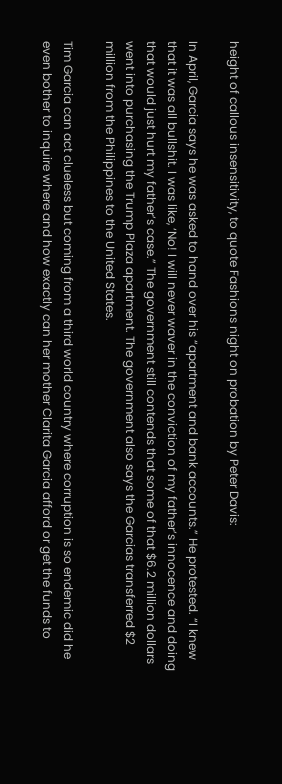height of callous insensitivity, to quote Fashions night on probation by Peter Davis:

In April, Garcia says he was asked to hand over his “apartment and bank accounts.” He protested. “I knew that it was all bullshit. I was like, ‘No! I will never waver in the conviction of my father’s innocence and doing that would just hurt my father’s case.” The government still contends that some of that $6.2 million dollars went into purchasing the Trump Plaza apartment. The government also says the Garcias transferred $2 million from the Philippines to the United States.

Tim Garcia can act clueless but coming from a third world country where corruption is so endemic did he even bother to inquire where and how exactly can her mother Clarita Garcia afford or get the funds to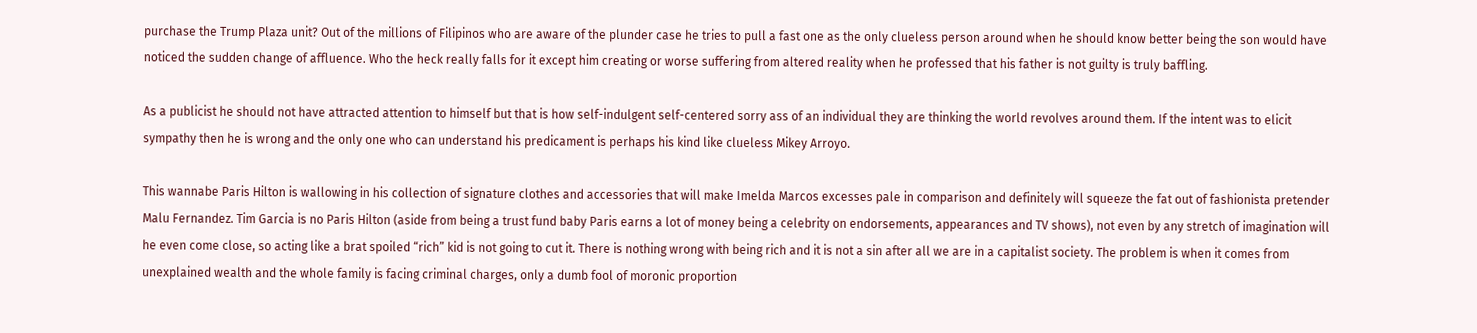purchase the Trump Plaza unit? Out of the millions of Filipinos who are aware of the plunder case he tries to pull a fast one as the only clueless person around when he should know better being the son would have noticed the sudden change of affluence. Who the heck really falls for it except him creating or worse suffering from altered reality when he professed that his father is not guilty is truly baffling.

As a publicist he should not have attracted attention to himself but that is how self-indulgent self-centered sorry ass of an individual they are thinking the world revolves around them. If the intent was to elicit sympathy then he is wrong and the only one who can understand his predicament is perhaps his kind like clueless Mikey Arroyo.

This wannabe Paris Hilton is wallowing in his collection of signature clothes and accessories that will make Imelda Marcos excesses pale in comparison and definitely will squeeze the fat out of fashionista pretender Malu Fernandez. Tim Garcia is no Paris Hilton (aside from being a trust fund baby Paris earns a lot of money being a celebrity on endorsements, appearances and TV shows), not even by any stretch of imagination will he even come close, so acting like a brat spoiled “rich” kid is not going to cut it. There is nothing wrong with being rich and it is not a sin after all we are in a capitalist society. The problem is when it comes from unexplained wealth and the whole family is facing criminal charges, only a dumb fool of moronic proportion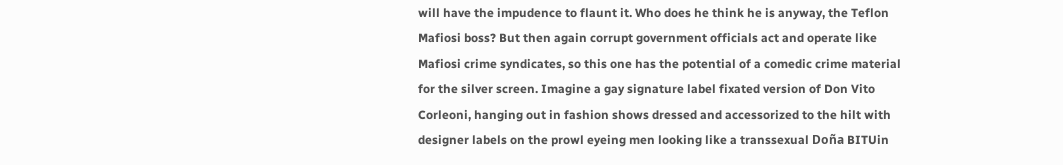will have the impudence to flaunt it. Who does he think he is anyway, the Teflon Mafiosi boss? But then again corrupt government officials act and operate like Mafiosi crime syndicates, so this one has the potential of a comedic crime material for the silver screen. Imagine a gay signature label fixated version of Don Vito Corleoni, hanging out in fashion shows dressed and accessorized to the hilt with designer labels on the prowl eyeing men looking like a transsexual Doña BITUin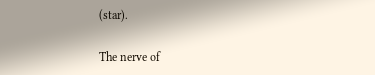(star).

The nerve of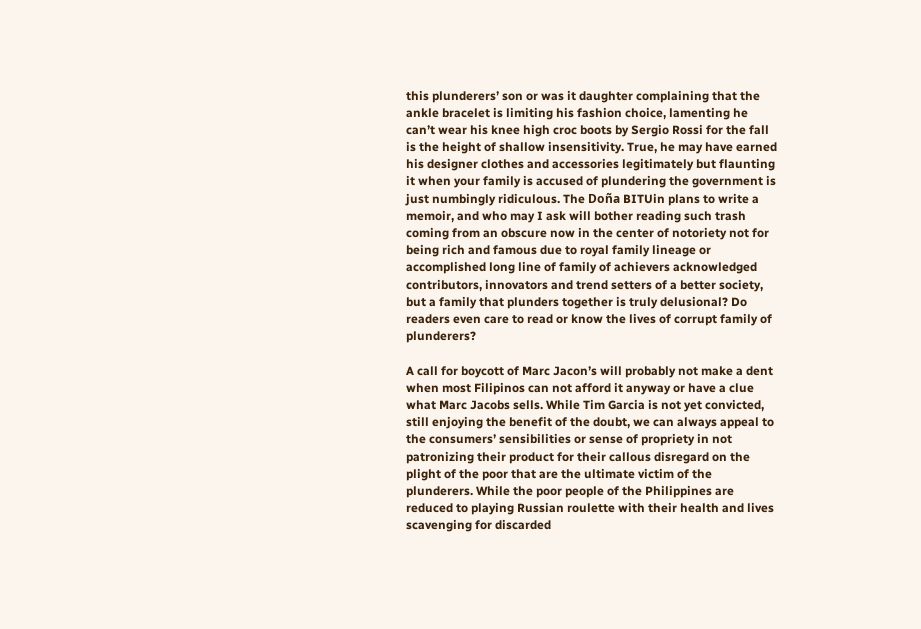this plunderers’ son or was it daughter complaining that the ankle bracelet is limiting his fashion choice, lamenting he can’t wear his knee high croc boots by Sergio Rossi for the fall is the height of shallow insensitivity. True, he may have earned his designer clothes and accessories legitimately but flaunting it when your family is accused of plundering the government is just numbingly ridiculous. The Doña BITUin plans to write a memoir, and who may I ask will bother reading such trash coming from an obscure now in the center of notoriety not for being rich and famous due to royal family lineage or accomplished long line of family of achievers acknowledged contributors, innovators and trend setters of a better society, but a family that plunders together is truly delusional? Do readers even care to read or know the lives of corrupt family of plunderers?

A call for boycott of Marc Jacon’s will probably not make a dent when most Filipinos can not afford it anyway or have a clue what Marc Jacobs sells. While Tim Garcia is not yet convicted, still enjoying the benefit of the doubt, we can always appeal to the consumers’ sensibilities or sense of propriety in not patronizing their product for their callous disregard on the plight of the poor that are the ultimate victim of the plunderers. While the poor people of the Philippines are reduced to playing Russian roulette with their health and lives scavenging for discarded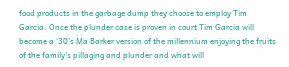food products in the garbage dump they choose to employ Tim Garcia. Once the plunder case is proven in court Tim Garcia will become a ‘30's Ma Barker version of the millennium enjoying the fruits of the family’s pillaging and plunder and what will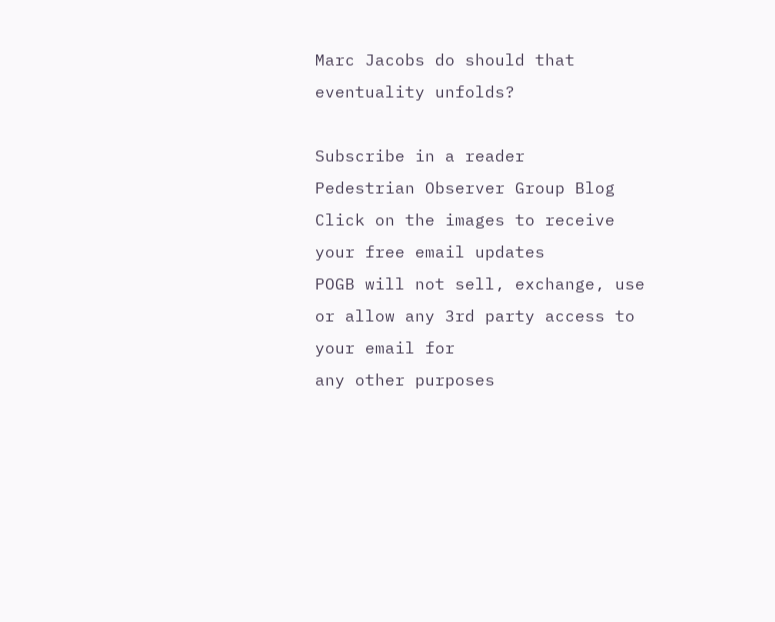Marc Jacobs do should that eventuality unfolds?

Subscribe in a reader
Pedestrian Observer Group Blog
Click on the images to receive your free email updates
POGB will not sell, exchange, use or allow any 3rd party access to your email for
any other purposes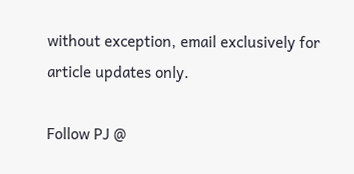without exception, email exclusively for article updates only.

Follow PJ @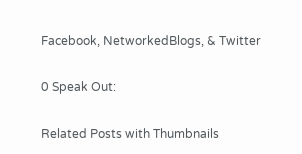Facebook, NetworkedBlogs, & Twitter

0 Speak Out:

Related Posts with Thumbnails